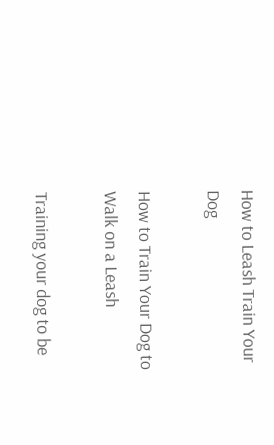How to Leash Train Your Dog

How to Train Your Dog to Walk on a Leash

Training your dog to be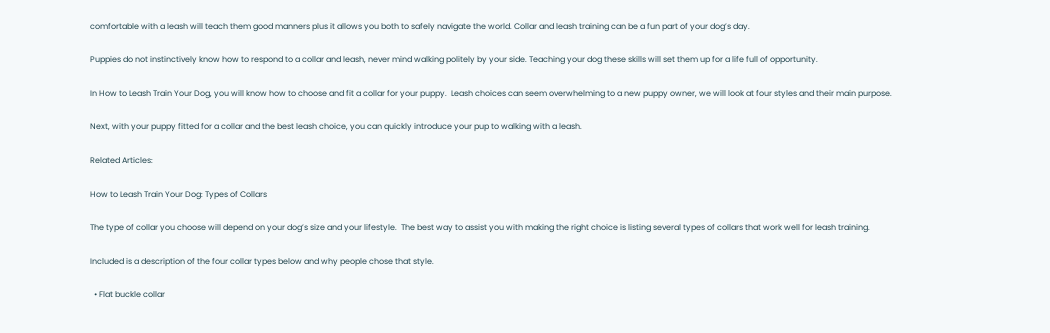comfortable with a leash will teach them good manners plus it allows you both to safely navigate the world. Collar and leash training can be a fun part of your dog’s day.

Puppies do not instinctively know how to respond to a collar and leash, never mind walking politely by your side. Teaching your dog these skills will set them up for a life full of opportunity.

In How to Leash Train Your Dog, you will know how to choose and fit a collar for your puppy.  Leash choices can seem overwhelming to a new puppy owner, we will look at four styles and their main purpose.

Next, with your puppy fitted for a collar and the best leash choice, you can quickly introduce your pup to walking with a leash.

Related Articles:

How to Leash Train Your Dog: Types of Collars

The type of collar you choose will depend on your dog’s size and your lifestyle.  The best way to assist you with making the right choice is listing several types of collars that work well for leash training.

Included is a description of the four collar types below and why people chose that style.

  • Flat buckle collar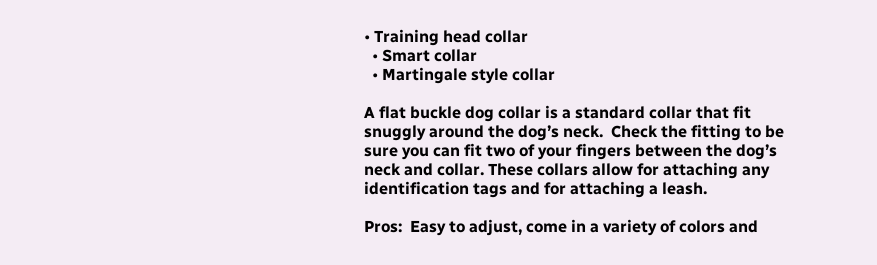• Training head collar
  • Smart collar
  • Martingale style collar

A flat buckle dog collar is a standard collar that fit snuggly around the dog’s neck.  Check the fitting to be sure you can fit two of your fingers between the dog’s neck and collar. These collars allow for attaching any identification tags and for attaching a leash.

Pros:  Easy to adjust, come in a variety of colors and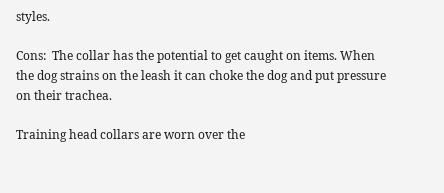styles.

Cons:  The collar has the potential to get caught on items. When the dog strains on the leash it can choke the dog and put pressure on their trachea.

Training head collars are worn over the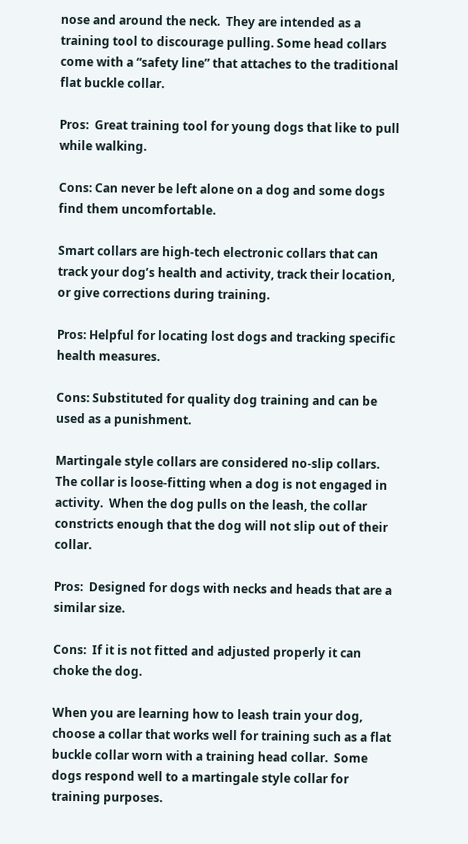nose and around the neck.  They are intended as a training tool to discourage pulling. Some head collars come with a “safety line” that attaches to the traditional flat buckle collar.

Pros:  Great training tool for young dogs that like to pull while walking.

Cons: Can never be left alone on a dog and some dogs find them uncomfortable.

Smart collars are high-tech electronic collars that can track your dog’s health and activity, track their location, or give corrections during training.

Pros: Helpful for locating lost dogs and tracking specific health measures.

Cons: Substituted for quality dog training and can be used as a punishment.

Martingale style collars are considered no-slip collars. The collar is loose-fitting when a dog is not engaged in activity.  When the dog pulls on the leash, the collar constricts enough that the dog will not slip out of their collar.

Pros:  Designed for dogs with necks and heads that are a similar size.

Cons:  If it is not fitted and adjusted properly it can choke the dog.

When you are learning how to leash train your dog, choose a collar that works well for training such as a flat buckle collar worn with a training head collar.  Some dogs respond well to a martingale style collar for training purposes.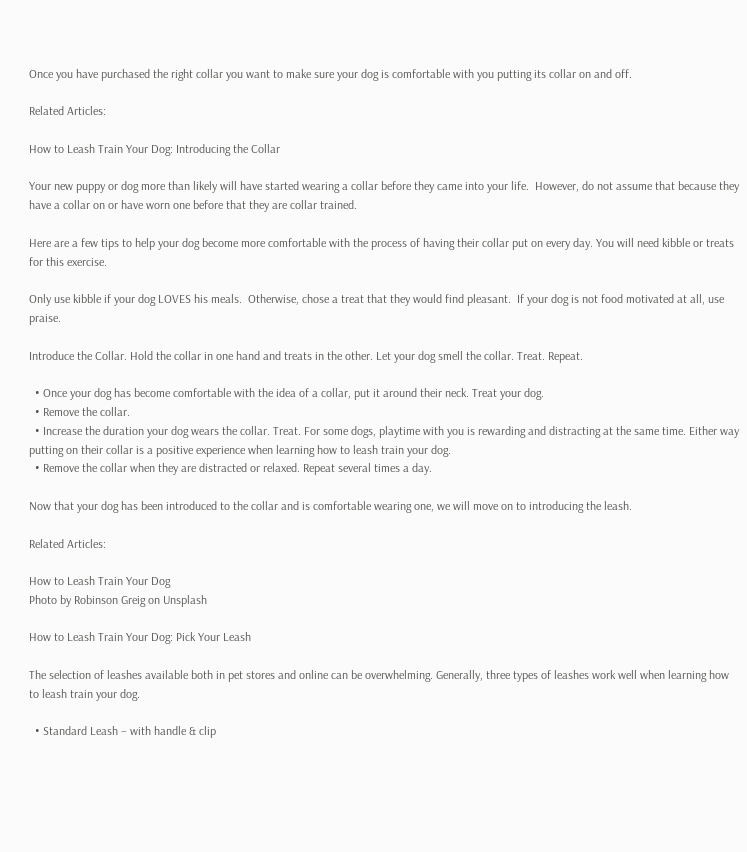Once you have purchased the right collar you want to make sure your dog is comfortable with you putting its collar on and off.

Related Articles:

How to Leash Train Your Dog: Introducing the Collar

Your new puppy or dog more than likely will have started wearing a collar before they came into your life.  However, do not assume that because they have a collar on or have worn one before that they are collar trained.

Here are a few tips to help your dog become more comfortable with the process of having their collar put on every day. You will need kibble or treats for this exercise.

Only use kibble if your dog LOVES his meals.  Otherwise, chose a treat that they would find pleasant.  If your dog is not food motivated at all, use praise.

Introduce the Collar. Hold the collar in one hand and treats in the other. Let your dog smell the collar. Treat. Repeat.

  • Once your dog has become comfortable with the idea of a collar, put it around their neck. Treat your dog.
  • Remove the collar.
  • Increase the duration your dog wears the collar. Treat. For some dogs, playtime with you is rewarding and distracting at the same time. Either way putting on their collar is a positive experience when learning how to leash train your dog.
  • Remove the collar when they are distracted or relaxed. Repeat several times a day.

Now that your dog has been introduced to the collar and is comfortable wearing one, we will move on to introducing the leash.

Related Articles:

How to Leash Train Your Dog
Photo by Robinson Greig on Unsplash

How to Leash Train Your Dog: Pick Your Leash

The selection of leashes available both in pet stores and online can be overwhelming. Generally, three types of leashes work well when learning how to leash train your dog.

  • Standard Leash – with handle & clip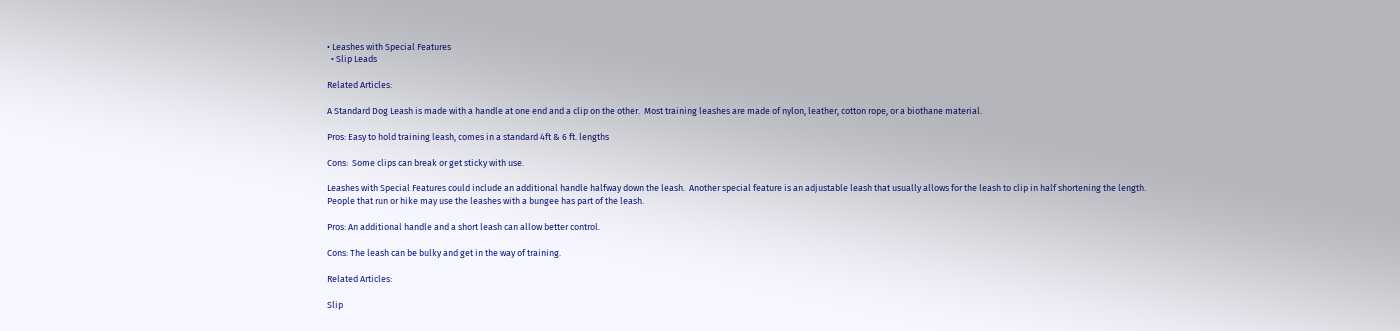• Leashes with Special Features
  • Slip Leads

Related Articles:

A Standard Dog Leash is made with a handle at one end and a clip on the other.  Most training leashes are made of nylon, leather, cotton rope, or a biothane material.

Pros: Easy to hold training leash, comes in a standard 4ft & 6 ft. lengths

Cons:  Some clips can break or get sticky with use.

Leashes with Special Features could include an additional handle halfway down the leash.  Another special feature is an adjustable leash that usually allows for the leash to clip in half shortening the length. People that run or hike may use the leashes with a bungee has part of the leash.

Pros: An additional handle and a short leash can allow better control.

Cons: The leash can be bulky and get in the way of training.

Related Articles:

Slip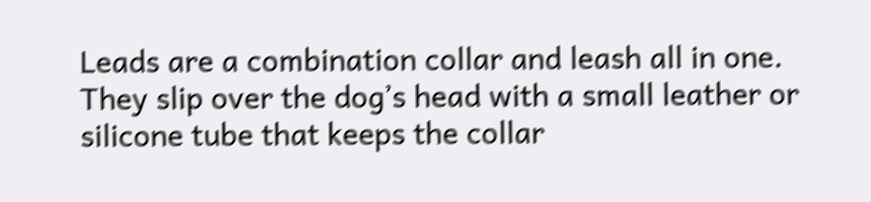Leads are a combination collar and leash all in one.  They slip over the dog’s head with a small leather or silicone tube that keeps the collar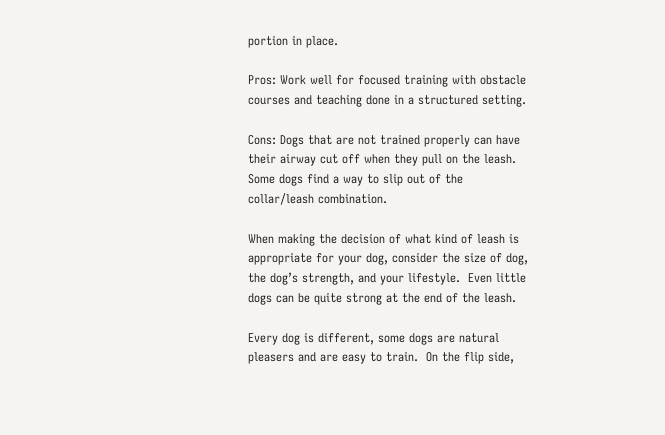portion in place.

Pros: Work well for focused training with obstacle courses and teaching done in a structured setting.

Cons: Dogs that are not trained properly can have their airway cut off when they pull on the leash. Some dogs find a way to slip out of the collar/leash combination.

When making the decision of what kind of leash is appropriate for your dog, consider the size of dog, the dog’s strength, and your lifestyle.  Even little dogs can be quite strong at the end of the leash.

Every dog is different, some dogs are natural pleasers and are easy to train.  On the flip side,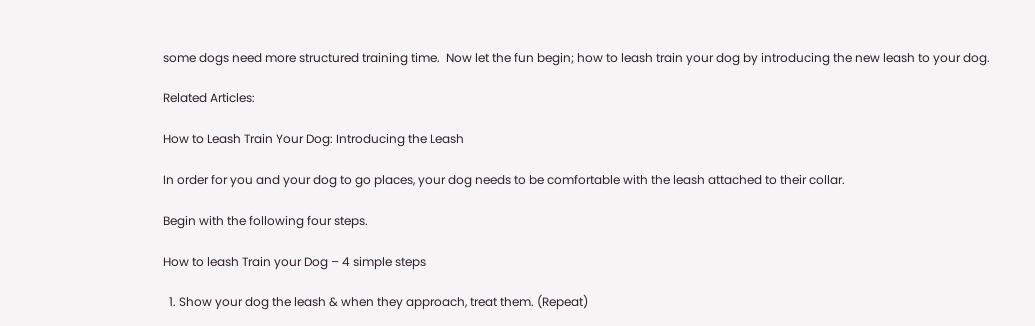some dogs need more structured training time.  Now let the fun begin; how to leash train your dog by introducing the new leash to your dog.

Related Articles:

How to Leash Train Your Dog: Introducing the Leash

In order for you and your dog to go places, your dog needs to be comfortable with the leash attached to their collar.

Begin with the following four steps.

How to leash Train your Dog – 4 simple steps

  1. Show your dog the leash & when they approach, treat them. (Repeat)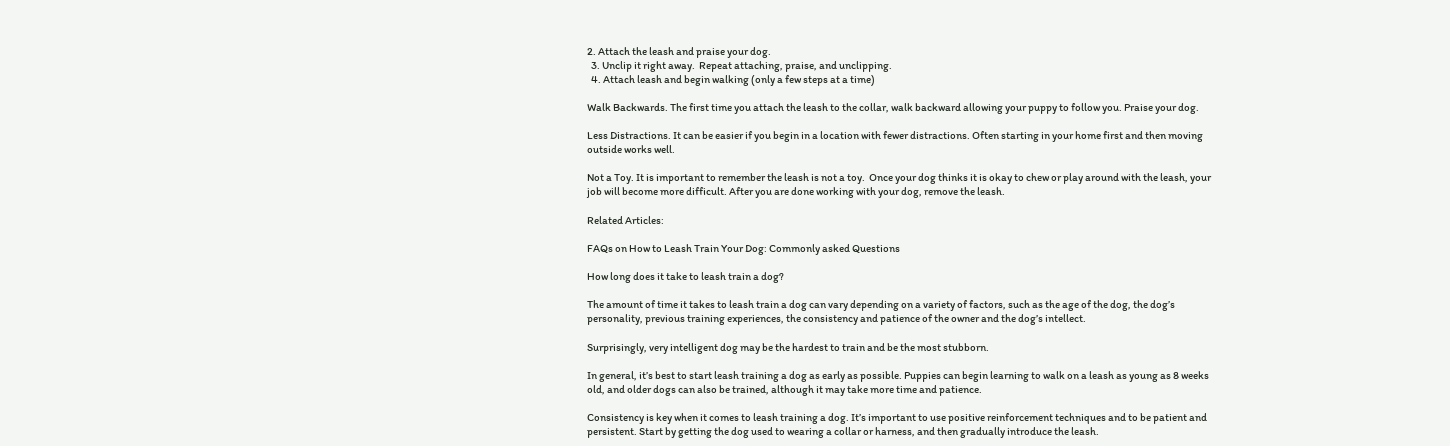2. Attach the leash and praise your dog.
  3. Unclip it right away.  Repeat attaching, praise, and unclipping.
  4. Attach leash and begin walking (only a few steps at a time)

Walk Backwards. The first time you attach the leash to the collar, walk backward allowing your puppy to follow you. Praise your dog.

Less Distractions. It can be easier if you begin in a location with fewer distractions. Often starting in your home first and then moving outside works well.

Not a Toy. It is important to remember the leash is not a toy.  Once your dog thinks it is okay to chew or play around with the leash, your job will become more difficult. After you are done working with your dog, remove the leash.

Related Articles:

FAQs on How to Leash Train Your Dog: Commonly asked Questions

How long does it take to leash train a dog?

The amount of time it takes to leash train a dog can vary depending on a variety of factors, such as the age of the dog, the dog’s personality, previous training experiences, the consistency and patience of the owner and the dog’s intellect.

Surprisingly, very intelligent dog may be the hardest to train and be the most stubborn.

In general, it’s best to start leash training a dog as early as possible. Puppies can begin learning to walk on a leash as young as 8 weeks old, and older dogs can also be trained, although it may take more time and patience.

Consistency is key when it comes to leash training a dog. It’s important to use positive reinforcement techniques and to be patient and persistent. Start by getting the dog used to wearing a collar or harness, and then gradually introduce the leash.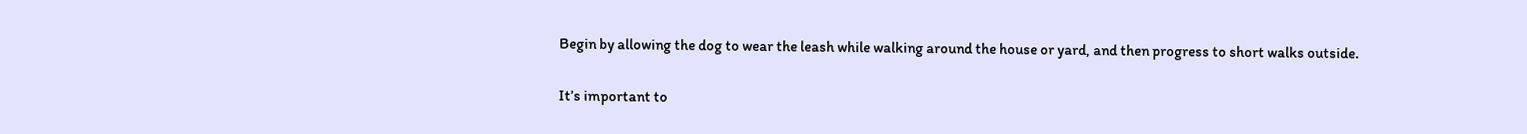Begin by allowing the dog to wear the leash while walking around the house or yard, and then progress to short walks outside.

It’s important to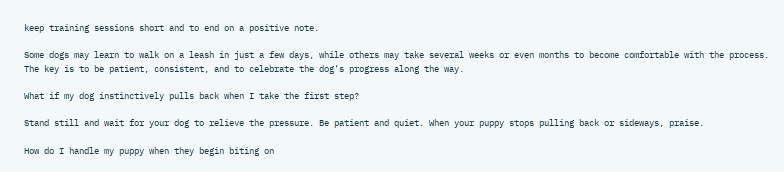keep training sessions short and to end on a positive note.

Some dogs may learn to walk on a leash in just a few days, while others may take several weeks or even months to become comfortable with the process. The key is to be patient, consistent, and to celebrate the dog’s progress along the way.

What if my dog instinctively pulls back when I take the first step?

Stand still and wait for your dog to relieve the pressure. Be patient and quiet. When your puppy stops pulling back or sideways, praise.

How do I handle my puppy when they begin biting on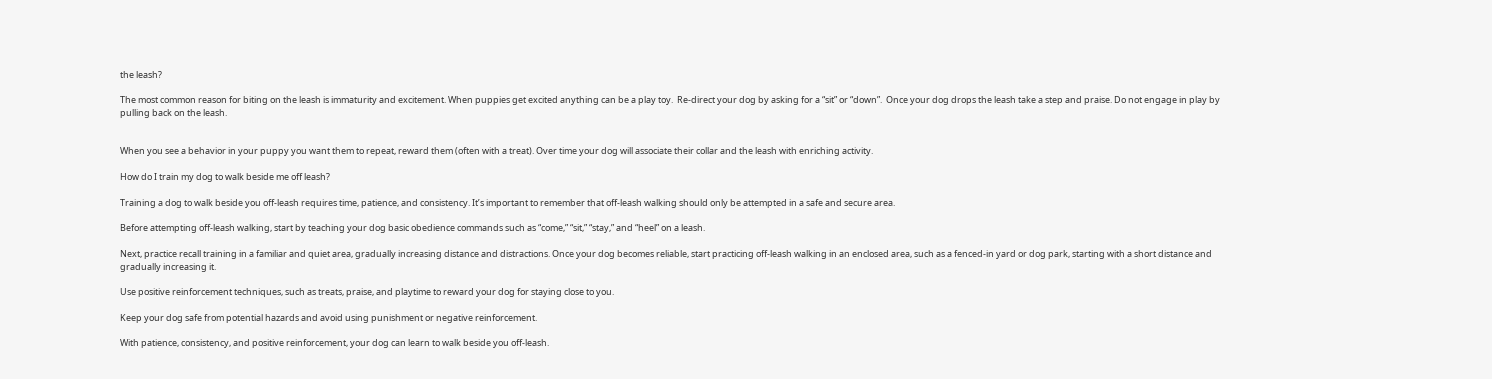the leash?

The most common reason for biting on the leash is immaturity and excitement. When puppies get excited anything can be a play toy.  Re-direct your dog by asking for a “sit” or “down”.  Once your dog drops the leash take a step and praise. Do not engage in play by pulling back on the leash.


When you see a behavior in your puppy you want them to repeat, reward them (often with a treat). Over time your dog will associate their collar and the leash with enriching activity.

How do I train my dog to walk beside me off leash?

Training a dog to walk beside you off-leash requires time, patience, and consistency. It’s important to remember that off-leash walking should only be attempted in a safe and secure area.

Before attempting off-leash walking, start by teaching your dog basic obedience commands such as “come,” “sit,” “stay,” and “heel” on a leash.

Next, practice recall training in a familiar and quiet area, gradually increasing distance and distractions. Once your dog becomes reliable, start practicing off-leash walking in an enclosed area, such as a fenced-in yard or dog park, starting with a short distance and gradually increasing it.

Use positive reinforcement techniques, such as treats, praise, and playtime to reward your dog for staying close to you.

Keep your dog safe from potential hazards and avoid using punishment or negative reinforcement.

With patience, consistency, and positive reinforcement, your dog can learn to walk beside you off-leash.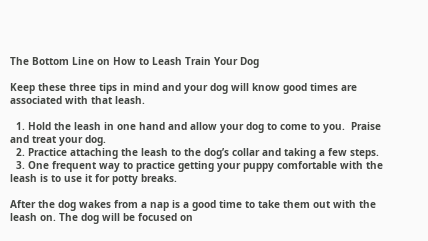The Bottom Line on How to Leash Train Your Dog

Keep these three tips in mind and your dog will know good times are associated with that leash.

  1. Hold the leash in one hand and allow your dog to come to you.  Praise and treat your dog.
  2. Practice attaching the leash to the dog’s collar and taking a few steps.
  3. One frequent way to practice getting your puppy comfortable with the leash is to use it for potty breaks.

After the dog wakes from a nap is a good time to take them out with the leash on. The dog will be focused on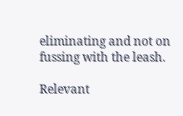eliminating and not on fussing with the leash.

Relevant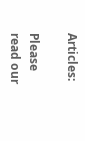Articles:

Please read our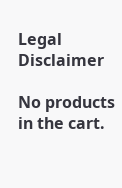Legal Disclaimer

No products in the cart.